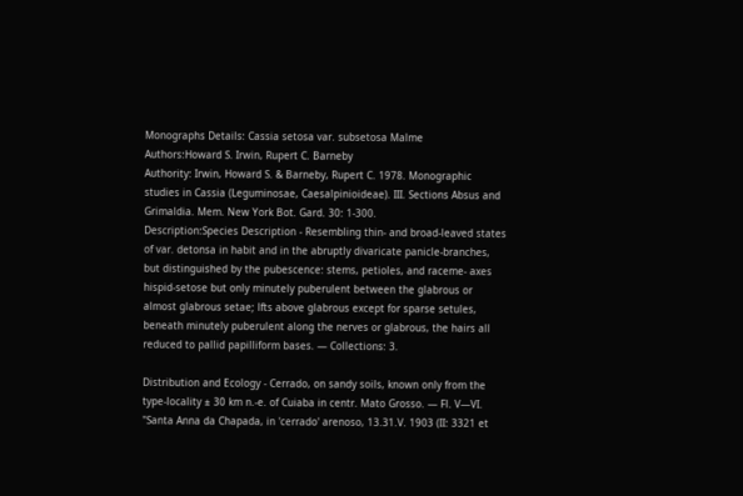Monographs Details: Cassia setosa var. subsetosa Malme
Authors:Howard S. Irwin, Rupert C. Barneby
Authority: Irwin, Howard S. & Barneby, Rupert C. 1978. Monographic studies in Cassia (Leguminosae, Caesalpinioideae). III. Sections Absus and Grimaldia. Mem. New York Bot. Gard. 30: 1-300.
Description:Species Description - Resembling thin- and broad-leaved states of var. detonsa in habit and in the abruptly divaricate panicle-branches, but distinguished by the pubescence: stems, petioles, and raceme- axes hispid-setose but only minutely puberulent between the glabrous or almost glabrous setae; lfts above glabrous except for sparse setules, beneath minutely puberulent along the nerves or glabrous, the hairs all reduced to pallid papilliform bases. — Collections: 3.

Distribution and Ecology - Cerrado, on sandy soils, known only from the type-locality ± 30 km n.-e. of Cuiaba in centr. Mato Grosso. — Fl. V—VI. "Santa Anna da Chapada, in 'cerrado' arenoso, 13.31.V. 1903 (II: 3321 et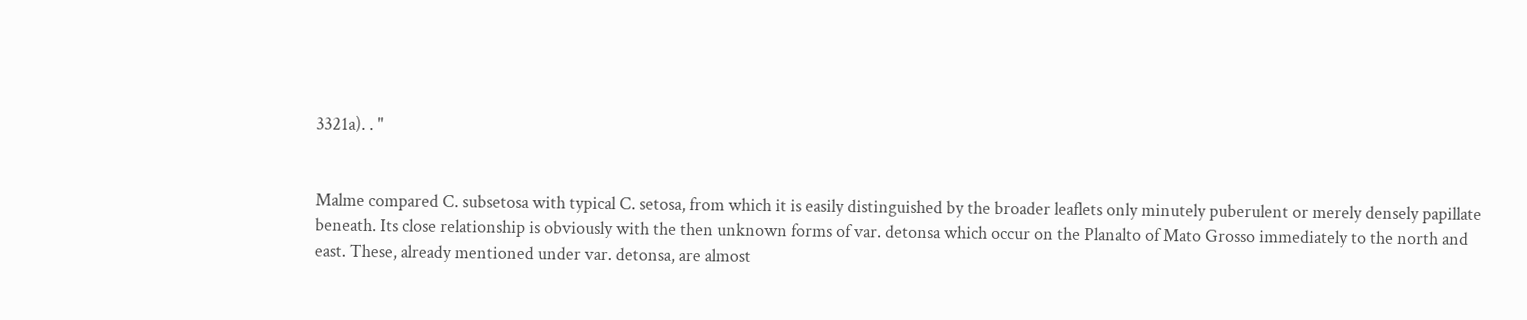3321a). . "


Malme compared C. subsetosa with typical C. setosa, from which it is easily distinguished by the broader leaflets only minutely puberulent or merely densely papillate beneath. Its close relationship is obviously with the then unknown forms of var. detonsa which occur on the Planalto of Mato Grosso immediately to the north and east. These, already mentioned under var. detonsa, are almost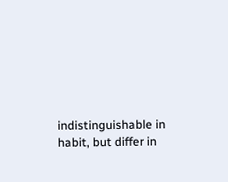indistinguishable in habit, but differ in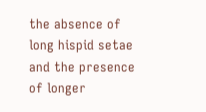the absence of long hispid setae and the presence of longer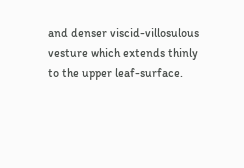and denser viscid-villosulous vesture which extends thinly to the upper leaf-surface.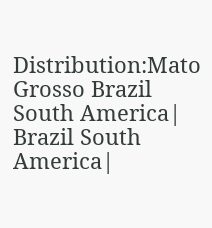Distribution:Mato Grosso Brazil South America| Brazil South America|